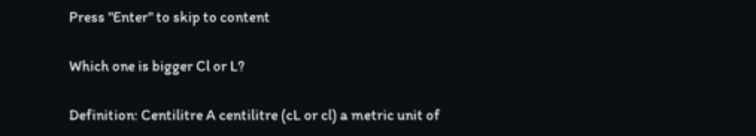Press "Enter" to skip to content

Which one is bigger Cl or L?

Definition: Centilitre A centilitre (cL or cl) a metric unit of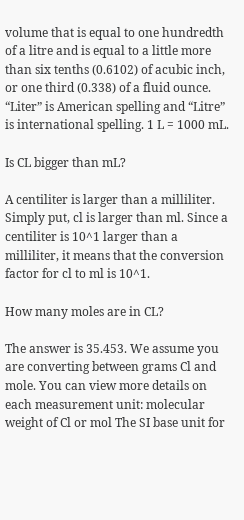volume that is equal to one hundredth of a litre and is equal to a little more than six tenths (0.6102) of acubic inch, or one third (0.338) of a fluid ounce. “Liter” is American spelling and “Litre” is international spelling. 1 L = 1000 mL.

Is CL bigger than mL?

A centiliter is larger than a milliliter. Simply put, cl is larger than ml. Since a centiliter is 10^1 larger than a milliliter, it means that the conversion factor for cl to ml is 10^1.

How many moles are in CL?

The answer is 35.453. We assume you are converting between grams Cl and mole. You can view more details on each measurement unit: molecular weight of Cl or mol The SI base unit for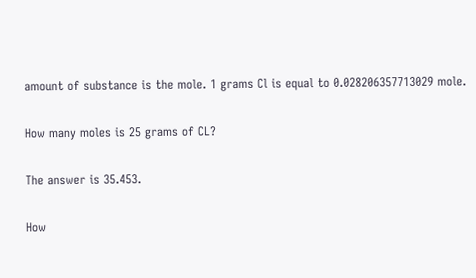amount of substance is the mole. 1 grams Cl is equal to 0.028206357713029 mole.

How many moles is 25 grams of CL?

The answer is 35.453.

How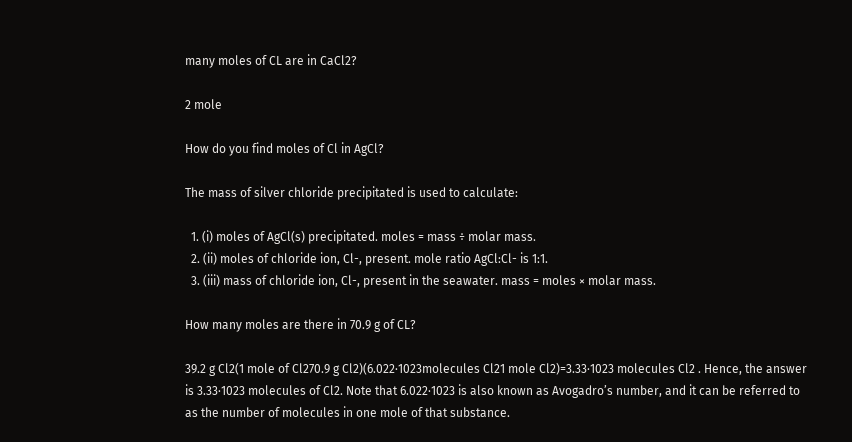many moles of CL are in CaCl2?

2 mole

How do you find moles of Cl in AgCl?

The mass of silver chloride precipitated is used to calculate:

  1. (i) moles of AgCl(s) precipitated. moles = mass ÷ molar mass.
  2. (ii) moles of chloride ion, Cl-, present. mole ratio AgCl:Cl- is 1:1.
  3. (iii) mass of chloride ion, Cl-, present in the seawater. mass = moles × molar mass.

How many moles are there in 70.9 g of CL?

39.2 g Cl2(1 mole of Cl270.9 g Cl2)(6.022⋅1023molecules Cl21 mole Cl2)=3.33⋅1023 molecules Cl2 . Hence, the answer is 3.33⋅1023 molecules of Cl2. Note that 6.022⋅1023 is also known as Avogadro’s number, and it can be referred to as the number of molecules in one mole of that substance.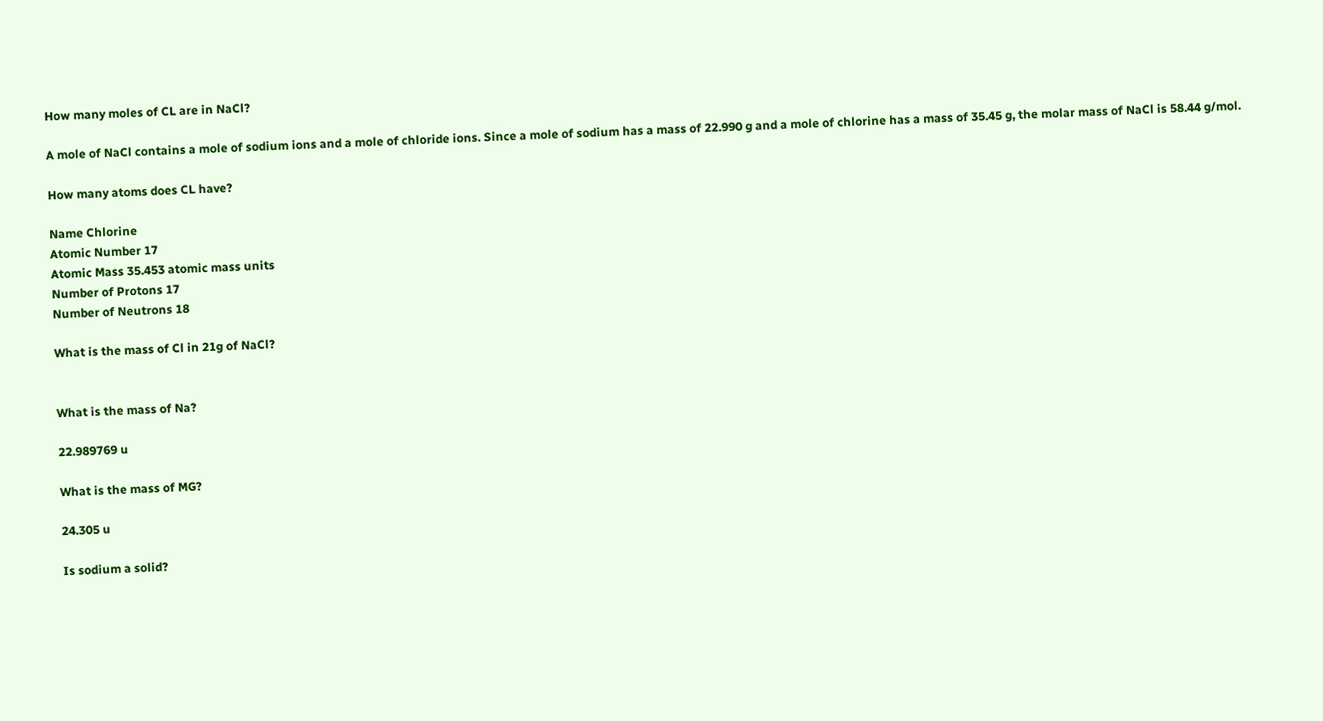How many moles of CL are in NaCl?

A mole of NaCl contains a mole of sodium ions and a mole of chloride ions. Since a mole of sodium has a mass of 22.990 g and a mole of chlorine has a mass of 35.45 g, the molar mass of NaCl is 58.44 g/mol.

How many atoms does CL have?

Name Chlorine
Atomic Number 17
Atomic Mass 35.453 atomic mass units
Number of Protons 17
Number of Neutrons 18

What is the mass of Cl in 21g of NaCl?


What is the mass of Na?

22.989769 u

What is the mass of MG?

24.305 u

Is sodium a solid?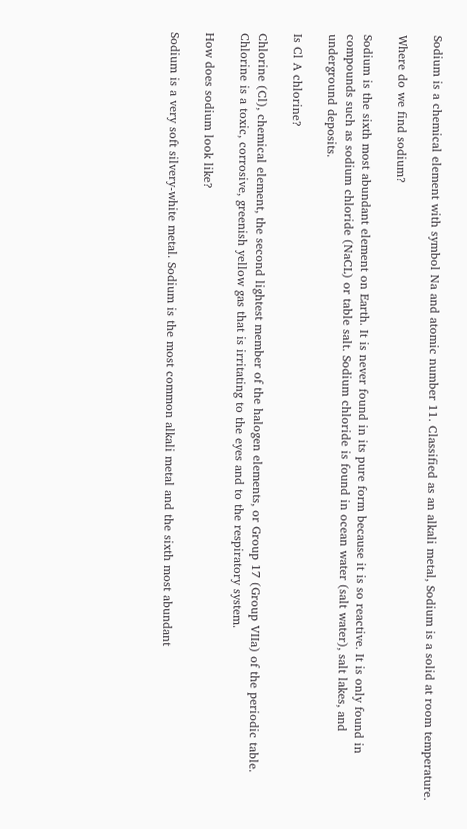Sodium is a chemical element with symbol Na and atomic number 11. Classified as an alkali metal, Sodium is a solid at room temperature.

Where do we find sodium?

Sodium is the sixth most abundant element on Earth. It is never found in its pure form because it is so reactive. It is only found in compounds such as sodium chloride (NaCL) or table salt. Sodium chloride is found in ocean water (salt water), salt lakes, and underground deposits.

Is Cl A chlorine?

Chlorine (Cl), chemical element, the second lightest member of the halogen elements, or Group 17 (Group VIIa) of the periodic table. Chlorine is a toxic, corrosive, greenish yellow gas that is irritating to the eyes and to the respiratory system.

How does sodium look like?

Sodium is a very soft silvery-white metal. Sodium is the most common alkali metal and the sixth most abundant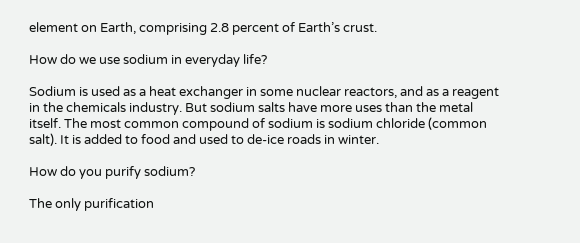element on Earth, comprising 2.8 percent of Earth’s crust.

How do we use sodium in everyday life?

Sodium is used as a heat exchanger in some nuclear reactors, and as a reagent in the chemicals industry. But sodium salts have more uses than the metal itself. The most common compound of sodium is sodium chloride (common salt). It is added to food and used to de-ice roads in winter.

How do you purify sodium?

The only purification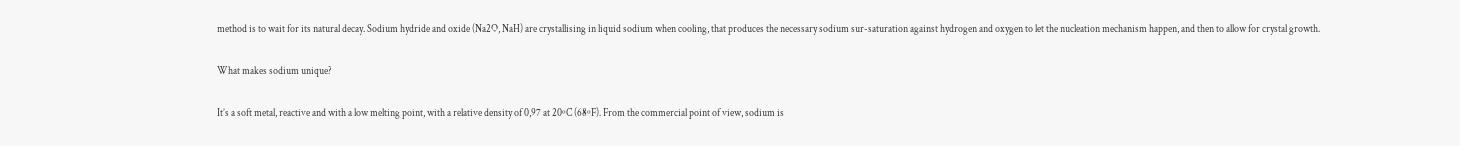method is to wait for its natural decay. Sodium hydride and oxide (Na2O, NaH) are crystallising in liquid sodium when cooling, that produces the necessary sodium sur-saturation against hydrogen and oxygen to let the nucleation mechanism happen, and then to allow for crystal growth.

What makes sodium unique?

It’s a soft metal, reactive and with a low melting point, with a relative density of 0,97 at 20ºC (68ºF). From the commercial point of view, sodium is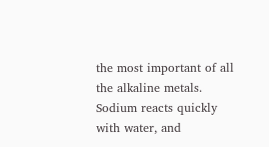the most important of all the alkaline metals. Sodium reacts quickly with water, and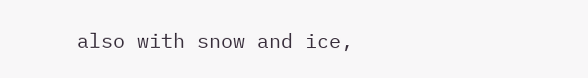also with snow and ice,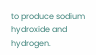to produce sodium hydroxide and hydrogen.